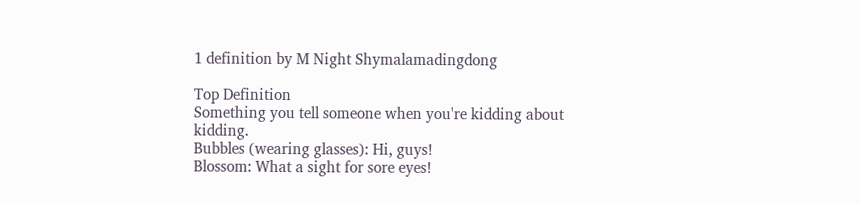1 definition by M Night Shymalamadingdong

Top Definition
Something you tell someone when you're kidding about kidding.
Bubbles (wearing glasses): Hi, guys!
Blossom: What a sight for sore eyes!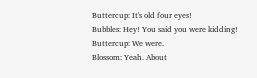Buttercup: It's old four eyes!
Bubbles: Hey! You said you were kidding!
Buttercup: We were.
Blossom: Yeah. About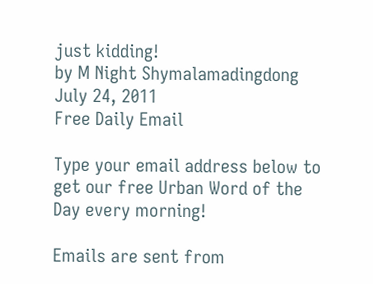just kidding!
by M Night Shymalamadingdong July 24, 2011
Free Daily Email

Type your email address below to get our free Urban Word of the Day every morning!

Emails are sent from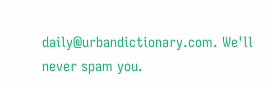daily@urbandictionary.com. We'll never spam you.